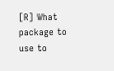[R] What package to use to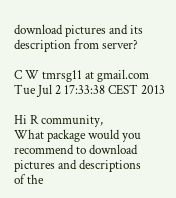download pictures and its description from server?

C W tmrsg11 at gmail.com
Tue Jul 2 17:33:38 CEST 2013

Hi R community,
What package would you recommend to download pictures and descriptions
of the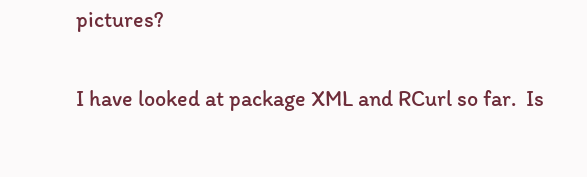pictures?

I have looked at package XML and RCurl so far.  Is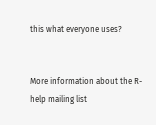this what everyone uses?


More information about the R-help mailing list